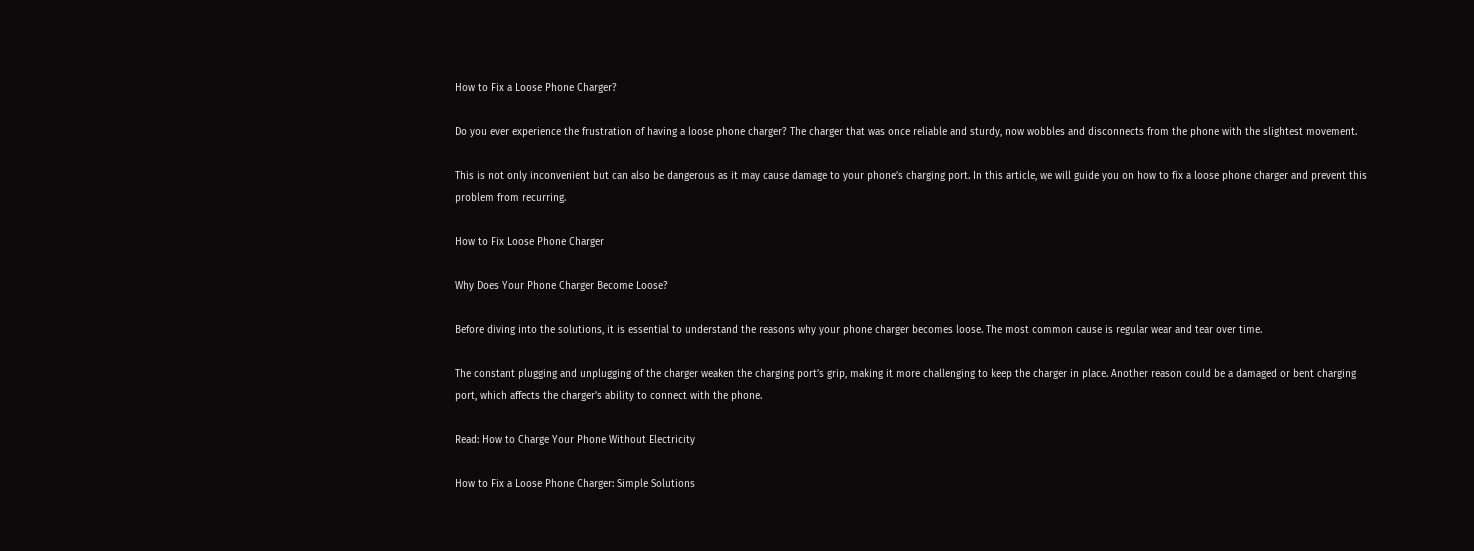How to Fix a Loose Phone Charger?

Do you ever experience the frustration of having a loose phone charger? The charger that was once reliable and sturdy, now wobbles and disconnects from the phone with the slightest movement.

This is not only inconvenient but can also be dangerous as it may cause damage to your phone’s charging port. In this article, we will guide you on how to fix a loose phone charger and prevent this problem from recurring.

How to Fix Loose Phone Charger

Why Does Your Phone Charger Become Loose?

Before diving into the solutions, it is essential to understand the reasons why your phone charger becomes loose. The most common cause is regular wear and tear over time.

The constant plugging and unplugging of the charger weaken the charging port’s grip, making it more challenging to keep the charger in place. Another reason could be a damaged or bent charging port, which affects the charger’s ability to connect with the phone.

Read: How to Charge Your Phone Without Electricity

How to Fix a Loose Phone Charger: Simple Solutions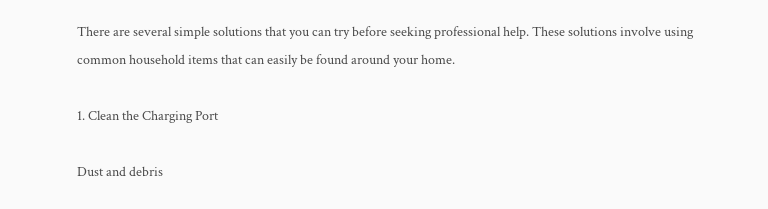There are several simple solutions that you can try before seeking professional help. These solutions involve using common household items that can easily be found around your home.

1. Clean the Charging Port

Dust and debris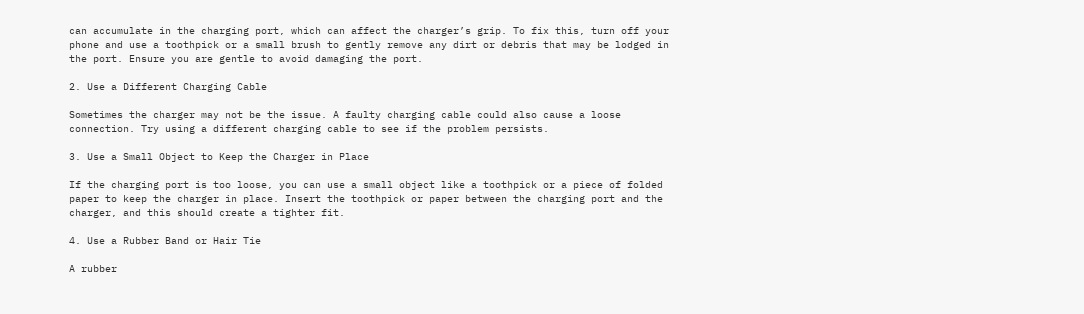can accumulate in the charging port, which can affect the charger’s grip. To fix this, turn off your phone and use a toothpick or a small brush to gently remove any dirt or debris that may be lodged in the port. Ensure you are gentle to avoid damaging the port.

2. Use a Different Charging Cable

Sometimes the charger may not be the issue. A faulty charging cable could also cause a loose connection. Try using a different charging cable to see if the problem persists.

3. Use a Small Object to Keep the Charger in Place

If the charging port is too loose, you can use a small object like a toothpick or a piece of folded paper to keep the charger in place. Insert the toothpick or paper between the charging port and the charger, and this should create a tighter fit.

4. Use a Rubber Band or Hair Tie

A rubber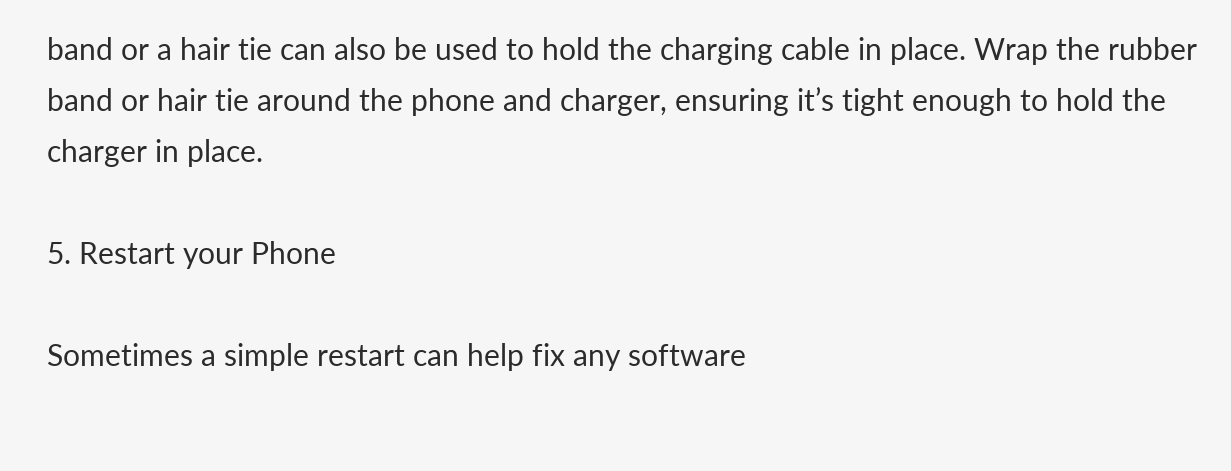band or a hair tie can also be used to hold the charging cable in place. Wrap the rubber band or hair tie around the phone and charger, ensuring it’s tight enough to hold the charger in place.

5. Restart your Phone

Sometimes a simple restart can help fix any software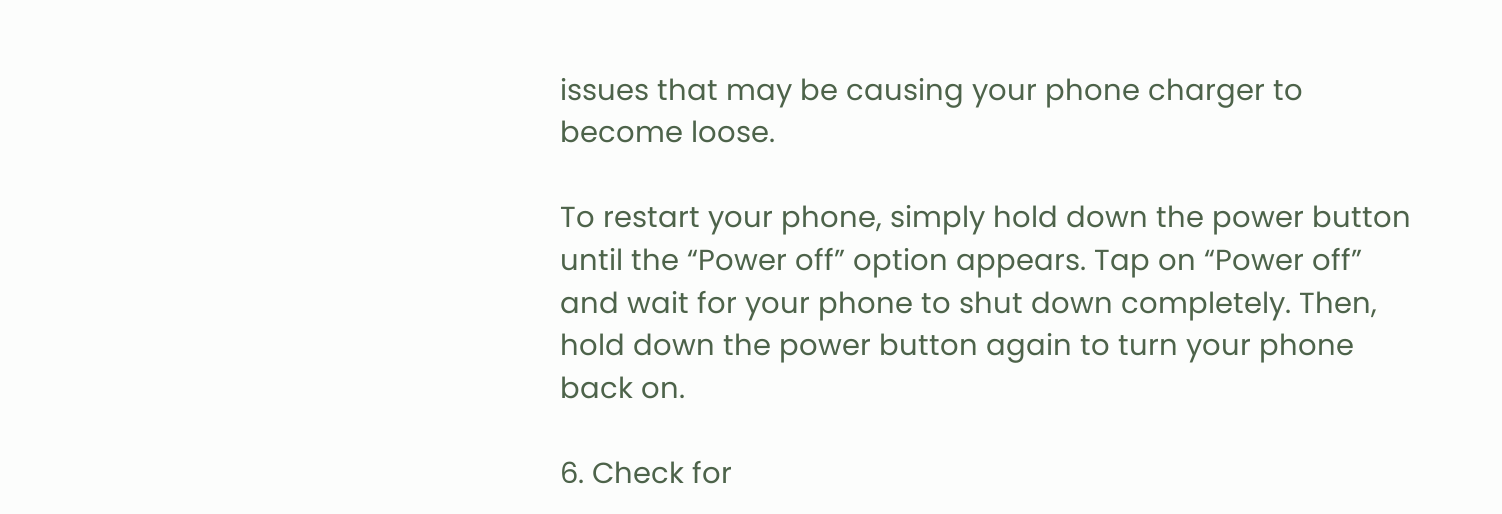issues that may be causing your phone charger to become loose.

To restart your phone, simply hold down the power button until the “Power off” option appears. Tap on “Power off” and wait for your phone to shut down completely. Then, hold down the power button again to turn your phone back on.

6. Check for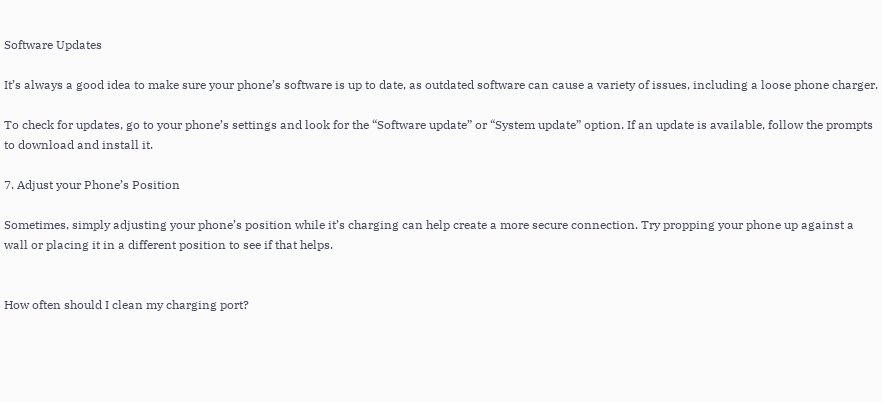Software Updates

It’s always a good idea to make sure your phone’s software is up to date, as outdated software can cause a variety of issues, including a loose phone charger.

To check for updates, go to your phone’s settings and look for the “Software update” or “System update” option. If an update is available, follow the prompts to download and install it.

7. Adjust your Phone’s Position

Sometimes, simply adjusting your phone’s position while it’s charging can help create a more secure connection. Try propping your phone up against a wall or placing it in a different position to see if that helps.


How often should I clean my charging port?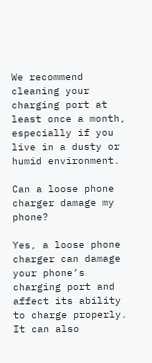We recommend cleaning your charging port at least once a month, especially if you live in a dusty or humid environment.

Can a loose phone charger damage my phone?

Yes, a loose phone charger can damage your phone’s charging port and affect its ability to charge properly. It can also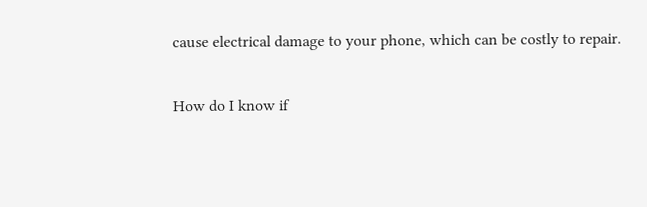cause electrical damage to your phone, which can be costly to repair.

How do I know if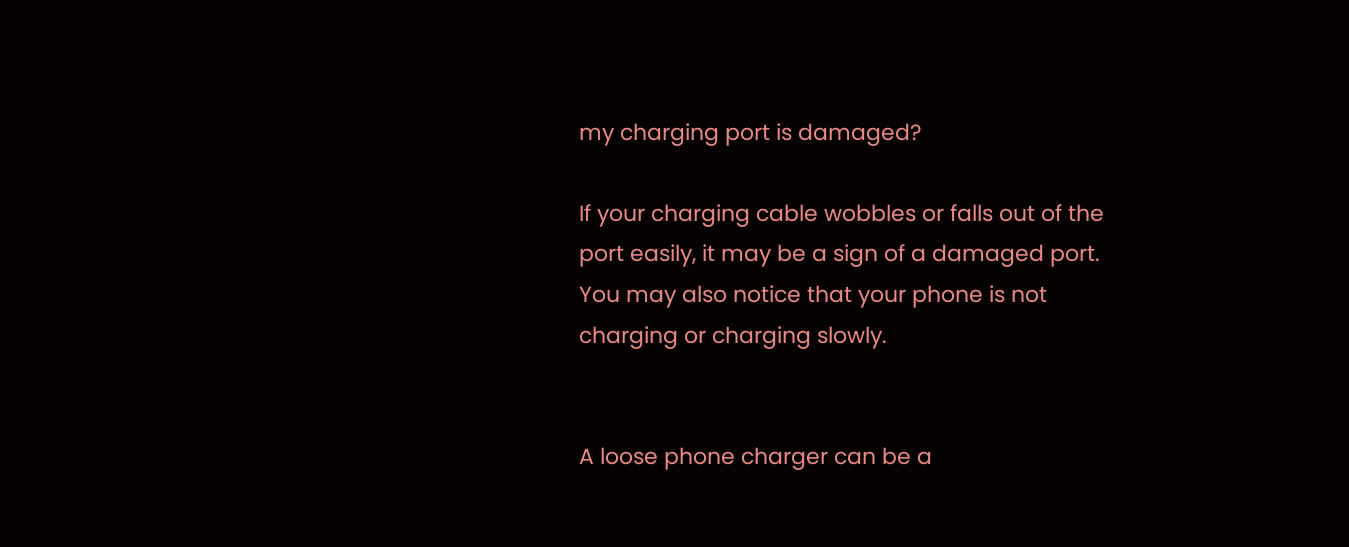my charging port is damaged?

If your charging cable wobbles or falls out of the port easily, it may be a sign of a damaged port. You may also notice that your phone is not charging or charging slowly.


A loose phone charger can be a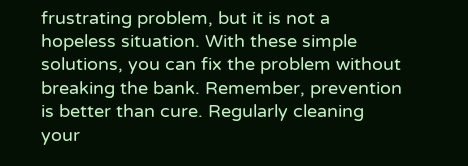frustrating problem, but it is not a hopeless situation. With these simple solutions, you can fix the problem without breaking the bank. Remember, prevention is better than cure. Regularly cleaning your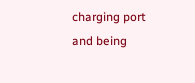charging port and being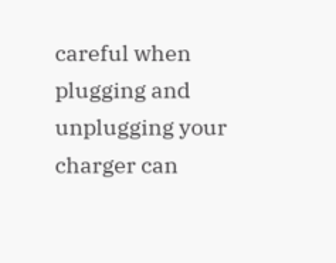careful when plugging and unplugging your charger can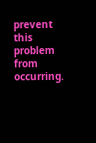prevent this problem from occurring.